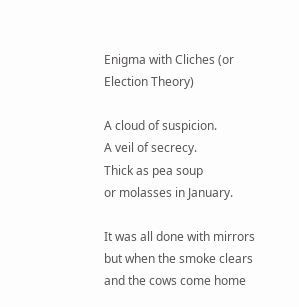Enigma with Cliches (or Election Theory)

A cloud of suspicion.
A veil of secrecy.
Thick as pea soup
or molasses in January.

It was all done with mirrors
but when the smoke clears
and the cows come home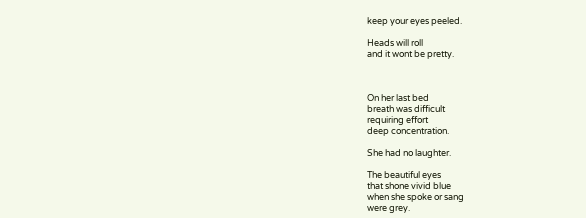keep your eyes peeled.

Heads will roll
and it wont be pretty.



On her last bed
breath was difficult
requiring effort
deep concentration.

She had no laughter.

The beautiful eyes
that shone vivid blue
when she spoke or sang
were grey.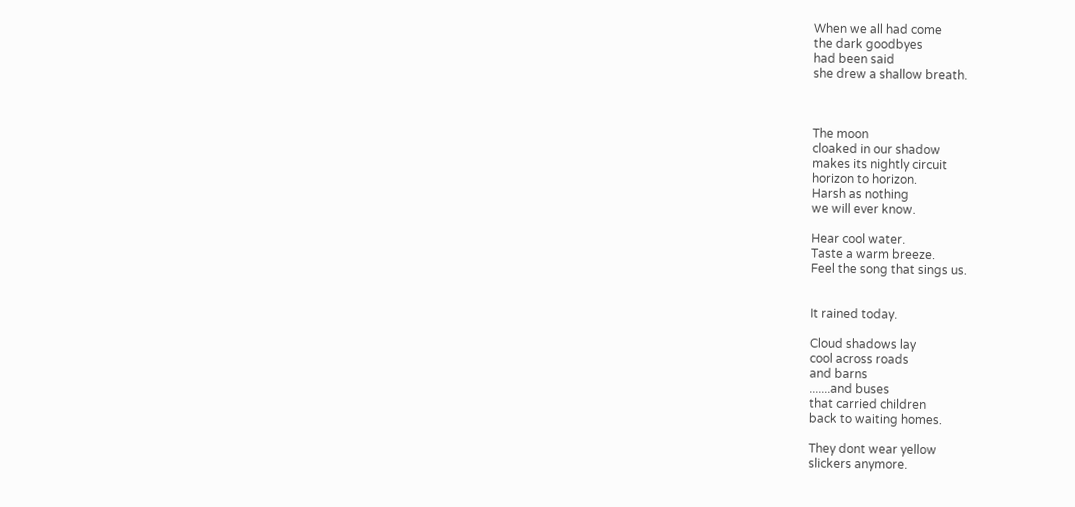When we all had come
the dark goodbyes
had been said
she drew a shallow breath.



The moon
cloaked in our shadow
makes its nightly circuit
horizon to horizon.
Harsh as nothing
we will ever know.

Hear cool water.
Taste a warm breeze.
Feel the song that sings us.


It rained today.

Cloud shadows lay
cool across roads
and barns
.......and buses
that carried children
back to waiting homes.

They dont wear yellow
slickers anymore.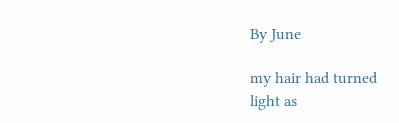By June

my hair had turned
light as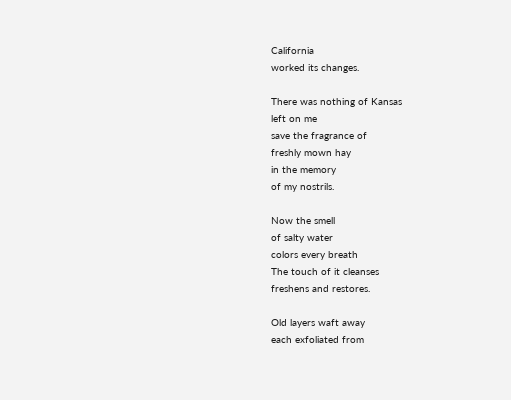California
worked its changes.

There was nothing of Kansas
left on me
save the fragrance of
freshly mown hay
in the memory
of my nostrils.

Now the smell
of salty water
colors every breath
The touch of it cleanses
freshens and restores.

Old layers waft away
each exfoliated from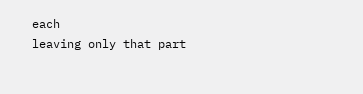each
leaving only that part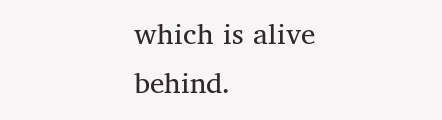which is alive behind.